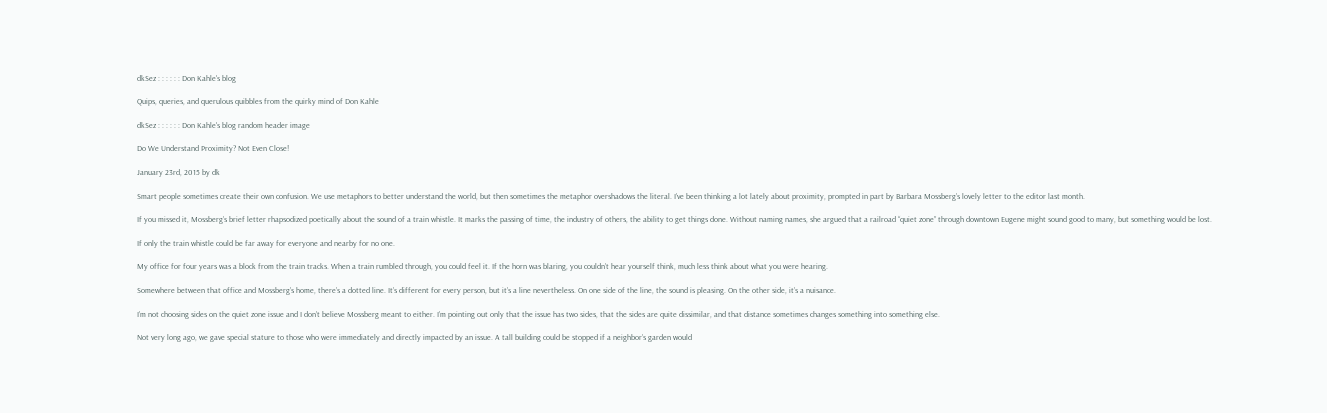dkSez : : : : : : Don Kahle's blog

Quips, queries, and querulous quibbles from the quirky mind of Don Kahle

dkSez : : : : : : Don Kahle's blog random header image

Do We Understand Proximity? Not Even Close!

January 23rd, 2015 by dk

Smart people sometimes create their own confusion. We use metaphors to better understand the world, but then sometimes the metaphor overshadows the literal. I’ve been thinking a lot lately about proximity, prompted in part by Barbara Mossberg’s lovely letter to the editor last month.

If you missed it, Mossberg’s brief letter rhapsodized poetically about the sound of a train whistle. It marks the passing of time, the industry of others, the ability to get things done. Without naming names, she argued that a railroad “quiet zone” through downtown Eugene might sound good to many, but something would be lost.

If only the train whistle could be far away for everyone and nearby for no one.

My office for four years was a block from the train tracks. When a train rumbled through, you could feel it. If the horn was blaring, you couldn’t hear yourself think, much less think about what you were hearing.

Somewhere between that office and Mossberg’s home, there’s a dotted line. It’s different for every person, but it’s a line nevertheless. On one side of the line, the sound is pleasing. On the other side, it’s a nuisance.

I’m not choosing sides on the quiet zone issue and I don’t believe Mossberg meant to either. I’m pointing out only that the issue has two sides, that the sides are quite dissimilar, and that distance sometimes changes something into something else.

Not very long ago, we gave special stature to those who were immediately and directly impacted by an issue. A tall building could be stopped if a neighbor’s garden would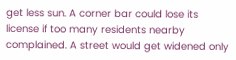get less sun. A corner bar could lose its license if too many residents nearby complained. A street would get widened only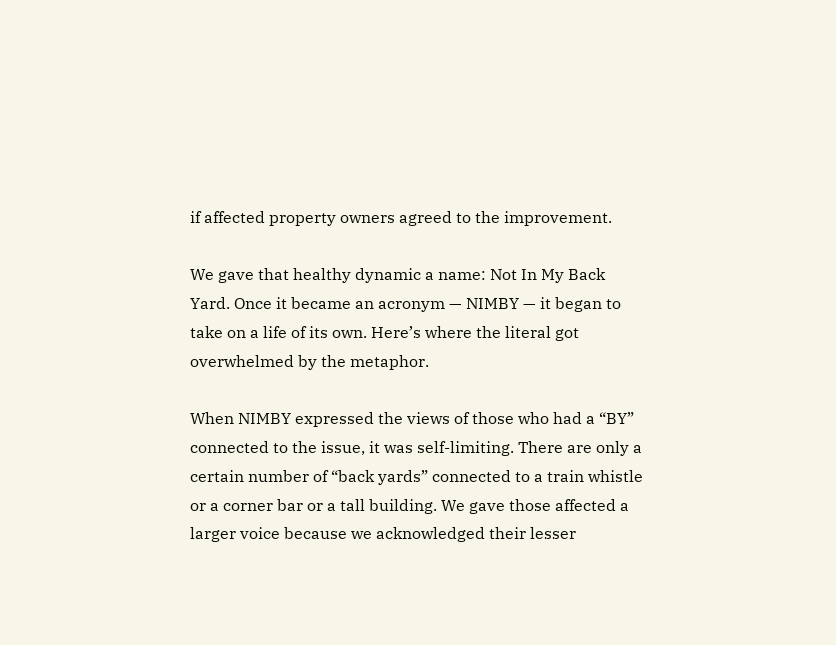if affected property owners agreed to the improvement.

We gave that healthy dynamic a name: Not In My Back Yard. Once it became an acronym — NIMBY — it began to take on a life of its own. Here’s where the literal got overwhelmed by the metaphor.

When NIMBY expressed the views of those who had a “BY” connected to the issue, it was self-limiting. There are only a certain number of “back yards” connected to a train whistle or a corner bar or a tall building. We gave those affected a larger voice because we acknowledged their lesser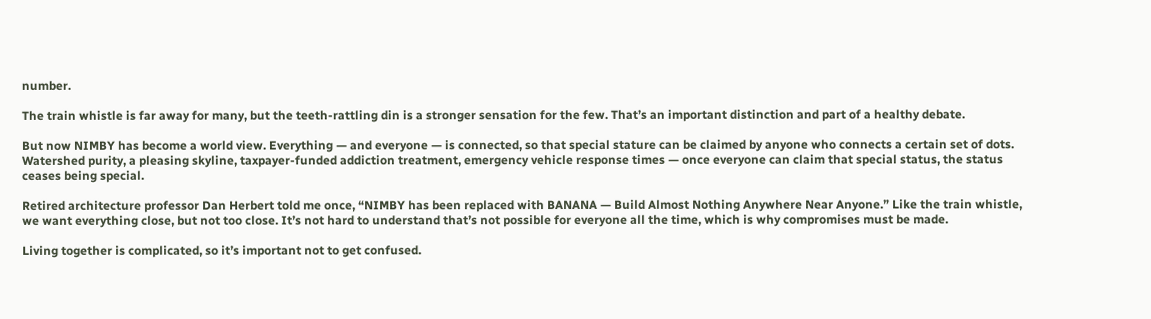number.

The train whistle is far away for many, but the teeth-rattling din is a stronger sensation for the few. That’s an important distinction and part of a healthy debate.

But now NIMBY has become a world view. Everything — and everyone — is connected, so that special stature can be claimed by anyone who connects a certain set of dots. Watershed purity, a pleasing skyline, taxpayer-funded addiction treatment, emergency vehicle response times — once everyone can claim that special status, the status ceases being special.

Retired architecture professor Dan Herbert told me once, “NIMBY has been replaced with BANANA — Build Almost Nothing Anywhere Near Anyone.” Like the train whistle, we want everything close, but not too close. It’s not hard to understand that’s not possible for everyone all the time, which is why compromises must be made.

Living together is complicated, so it’s important not to get confused.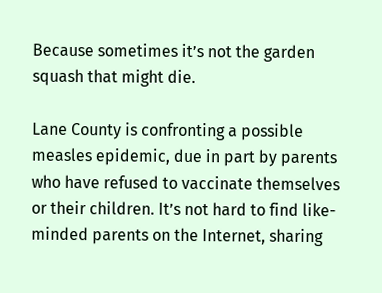Because sometimes it’s not the garden squash that might die.

Lane County is confronting a possible measles epidemic, due in part by parents who have refused to vaccinate themselves or their children. It’s not hard to find like-minded parents on the Internet, sharing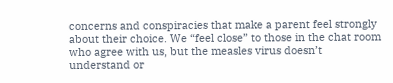concerns and conspiracies that make a parent feel strongly about their choice. We “feel close” to those in the chat room who agree with us, but the measles virus doesn’t understand or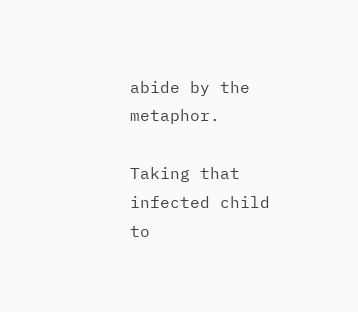abide by the metaphor.

Taking that infected child to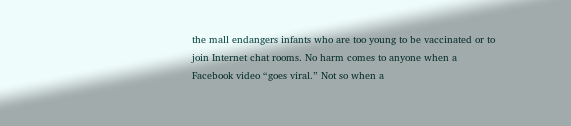the mall endangers infants who are too young to be vaccinated or to join Internet chat rooms. No harm comes to anyone when a Facebook video “goes viral.” Not so when a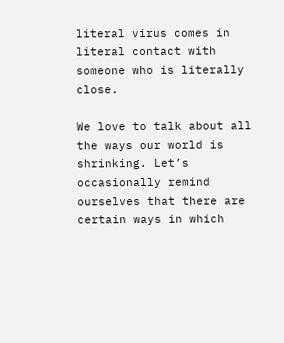literal virus comes in literal contact with someone who is literally close.

We love to talk about all the ways our world is shrinking. Let’s occasionally remind ourselves that there are certain ways in which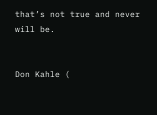that’s not true and never will be.


Don Kahle (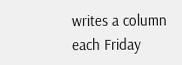writes a column each Friday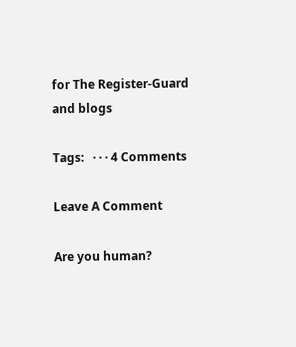for The Register-Guard and blogs

Tags:   · · · 4 Comments

Leave A Comment

Are you human?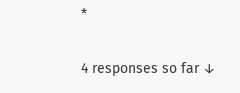*

4 responses so far ↓